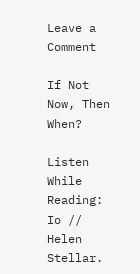Leave a Comment

If Not Now, Then When?

Listen While Reading: Io // Helen Stellar.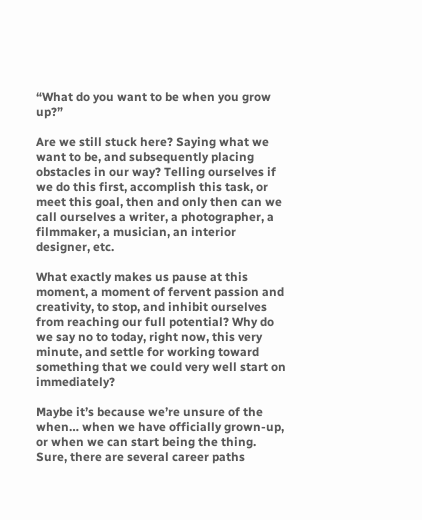“What do you want to be when you grow up?”

Are we still stuck here? Saying what we want to be, and subsequently placing obstacles in our way? Telling ourselves if we do this first, accomplish this task, or meet this goal, then and only then can we call ourselves a writer, a photographer, a filmmaker, a musician, an interior designer, etc.

What exactly makes us pause at this moment, a moment of fervent passion and creativity, to stop, and inhibit ourselves from reaching our full potential? Why do we say no to today, right now, this very minute, and settle for working toward something that we could very well start on immediately?

Maybe it’s because we’re unsure of the when… when we have officially grown-up, or when we can start being the thing. Sure, there are several career paths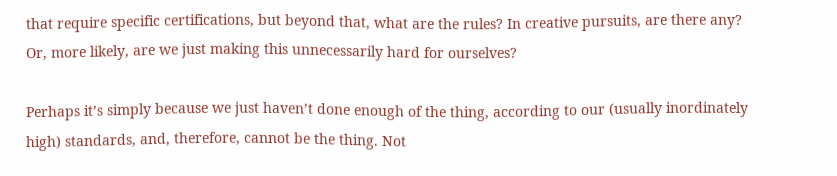that require specific certifications, but beyond that, what are the rules? In creative pursuits, are there any? Or, more likely, are we just making this unnecessarily hard for ourselves?

Perhaps it’s simply because we just haven’t done enough of the thing, according to our (usually inordinately high) standards, and, therefore, cannot be the thing. Not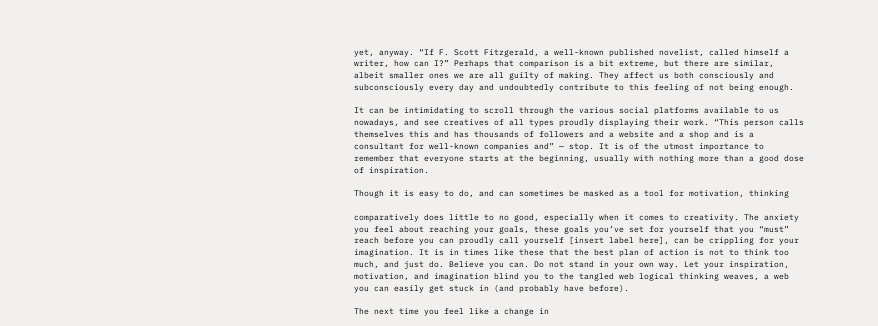yet, anyway. “If F. Scott Fitzgerald, a well-known published novelist, called himself a writer, how can I?” Perhaps that comparison is a bit extreme, but there are similar, albeit smaller ones we are all guilty of making. They affect us both consciously and subconsciously every day and undoubtedly contribute to this feeling of not being enough.

It can be intimidating to scroll through the various social platforms available to us nowadays, and see creatives of all types proudly displaying their work. “This person calls themselves this and has thousands of followers and a website and a shop and is a consultant for well-known companies and” — stop. It is of the utmost importance to remember that everyone starts at the beginning, usually with nothing more than a good dose of inspiration.

Though it is easy to do, and can sometimes be masked as a tool for motivation, thinking

comparatively does little to no good, especially when it comes to creativity. The anxiety you feel about reaching your goals, these goals you’ve set for yourself that you “must” reach before you can proudly call yourself [insert label here], can be crippling for your imagination. It is in times like these that the best plan of action is not to think too much, and just do. Believe you can. Do not stand in your own way. Let your inspiration, motivation, and imagination blind you to the tangled web logical thinking weaves, a web you can easily get stuck in (and probably have before).

The next time you feel like a change in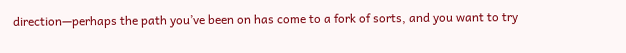direction—perhaps the path you’ve been on has come to a fork of sorts, and you want to try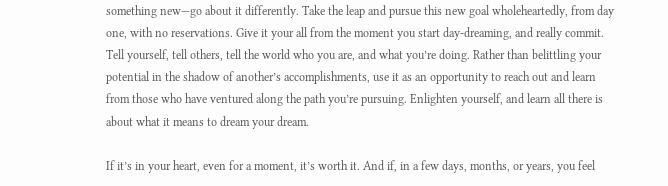something new—go about it differently. Take the leap and pursue this new goal wholeheartedly, from day one, with no reservations. Give it your all from the moment you start day-dreaming, and really commit. Tell yourself, tell others, tell the world who you are, and what you’re doing. Rather than belittling your potential in the shadow of another’s accomplishments, use it as an opportunity to reach out and learn from those who have ventured along the path you’re pursuing. Enlighten yourself, and learn all there is about what it means to dream your dream.

If it’s in your heart, even for a moment, it’s worth it. And if, in a few days, months, or years, you feel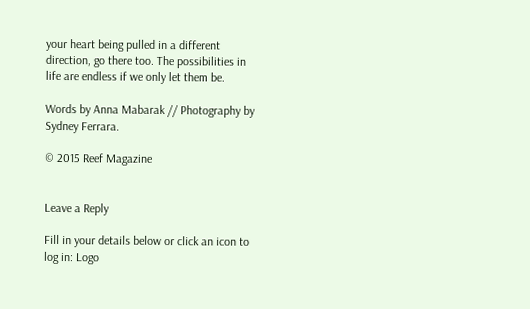your heart being pulled in a different direction, go there too. The possibilities in life are endless if we only let them be.

Words by Anna Mabarak // Photography by  Sydney Ferrara.

© 2015 Reef Magazine


Leave a Reply

Fill in your details below or click an icon to log in: Logo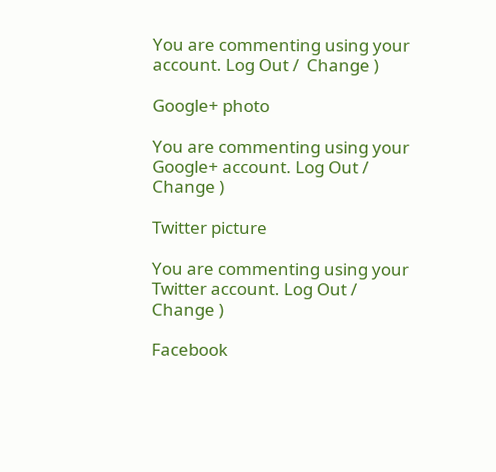You are commenting using your account. Log Out /  Change )

Google+ photo

You are commenting using your Google+ account. Log Out /  Change )

Twitter picture

You are commenting using your Twitter account. Log Out /  Change )

Facebook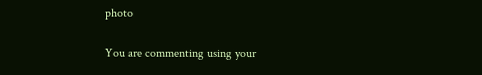photo

You are commenting using your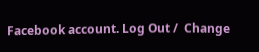Facebook account. Log Out /  Change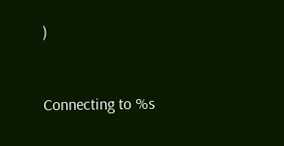)


Connecting to %s